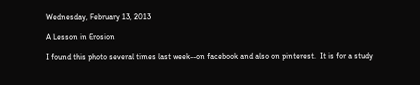Wednesday, February 13, 2013

A Lesson in Erosion

I found this photo several times last week--on facebook and also on pinterest.  It is for a study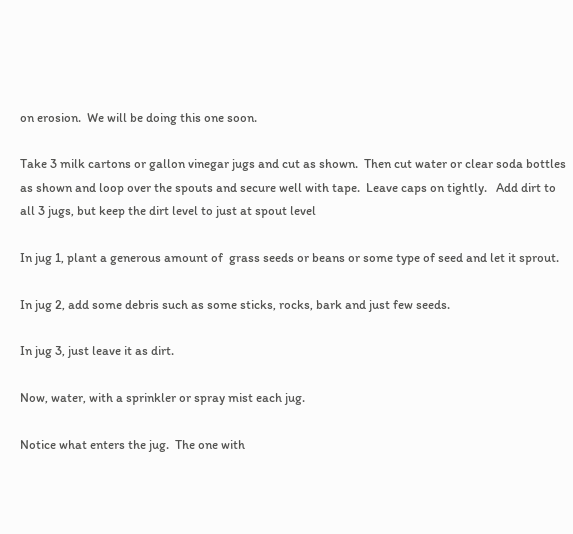on erosion.  We will be doing this one soon.

Take 3 milk cartons or gallon vinegar jugs and cut as shown.  Then cut water or clear soda bottles as shown and loop over the spouts and secure well with tape.  Leave caps on tightly.   Add dirt to all 3 jugs, but keep the dirt level to just at spout level

In jug 1, plant a generous amount of  grass seeds or beans or some type of seed and let it sprout.

In jug 2, add some debris such as some sticks, rocks, bark and just few seeds.

In jug 3, just leave it as dirt.

Now, water, with a sprinkler or spray mist each jug.

Notice what enters the jug.  The one with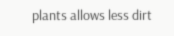plants allows less dirt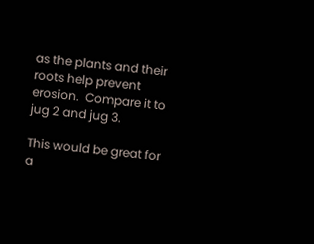as the plants and their roots help prevent erosion.  Compare it to jug 2 and jug 3.

This would be great for a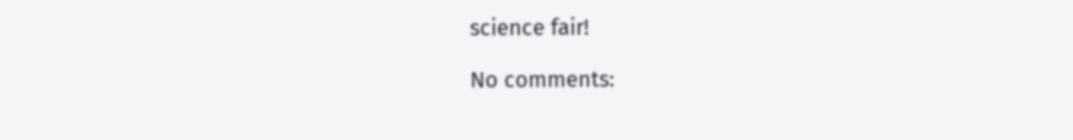science fair!

No comments: